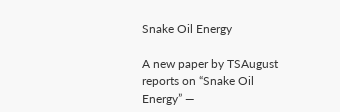Snake Oil Energy

A new paper by TSAugust reports on “Snake Oil Energy” —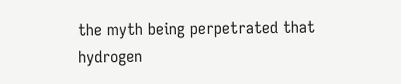the myth being perpetrated that hydrogen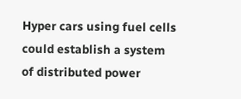Hyper cars using fuel cells could establish a system of distributed power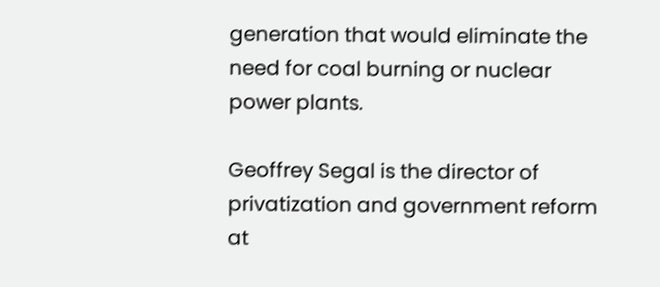generation that would eliminate the need for coal burning or nuclear power plants.

Geoffrey Segal is the director of privatization and government reform at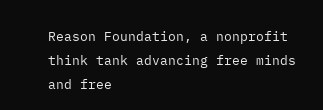Reason Foundation, a nonprofit think tank advancing free minds and free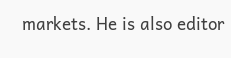markets. He is also editor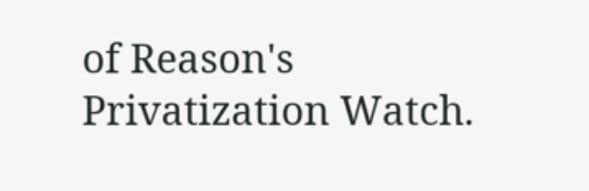of Reason's Privatization Watch.